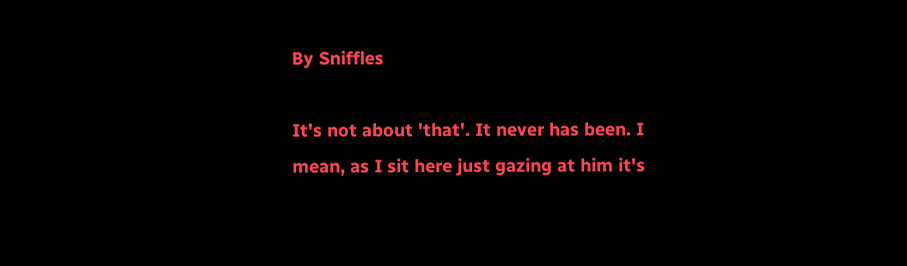By Sniffles

It's not about 'that'. It never has been. I mean, as I sit here just gazing at him it's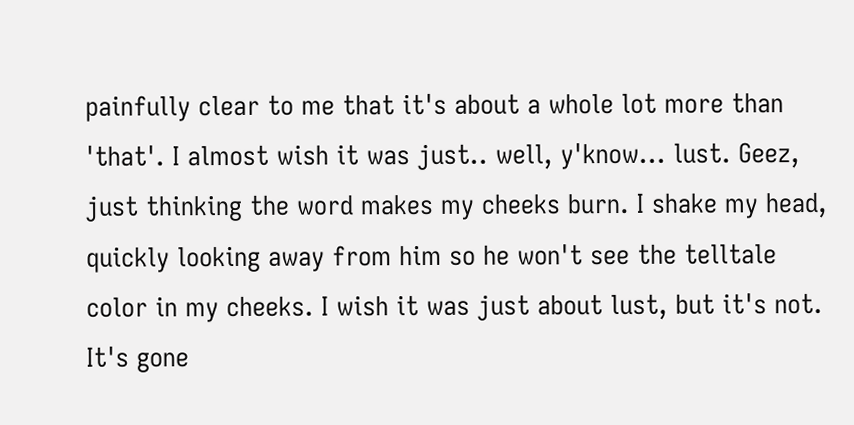painfully clear to me that it's about a whole lot more than 'that'. I almost wish it was just.. well, y'know... lust. Geez, just thinking the word makes my cheeks burn. I shake my head, quickly looking away from him so he won't see the telltale color in my cheeks. I wish it was just about lust, but it's not. It's gone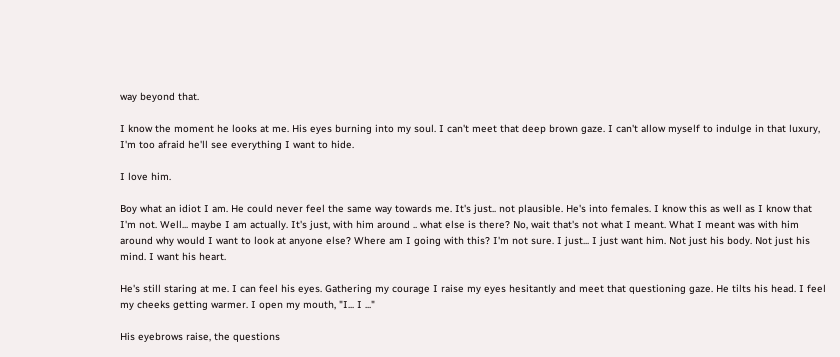way beyond that.

I know the moment he looks at me. His eyes burning into my soul. I can't meet that deep brown gaze. I can't allow myself to indulge in that luxury, I'm too afraid he'll see everything I want to hide.

I love him.

Boy what an idiot I am. He could never feel the same way towards me. It's just.. not plausible. He's into females. I know this as well as I know that I'm not. Well... maybe I am actually. It's just, with him around .. what else is there? No, wait that's not what I meant. What I meant was with him around why would I want to look at anyone else? Where am I going with this? I'm not sure. I just... I just want him. Not just his body. Not just his mind. I want his heart.

He's still staring at me. I can feel his eyes. Gathering my courage I raise my eyes hesitantly and meet that questioning gaze. He tilts his head. I feel my cheeks getting warmer. I open my mouth, "I... I ..."

His eyebrows raise, the questions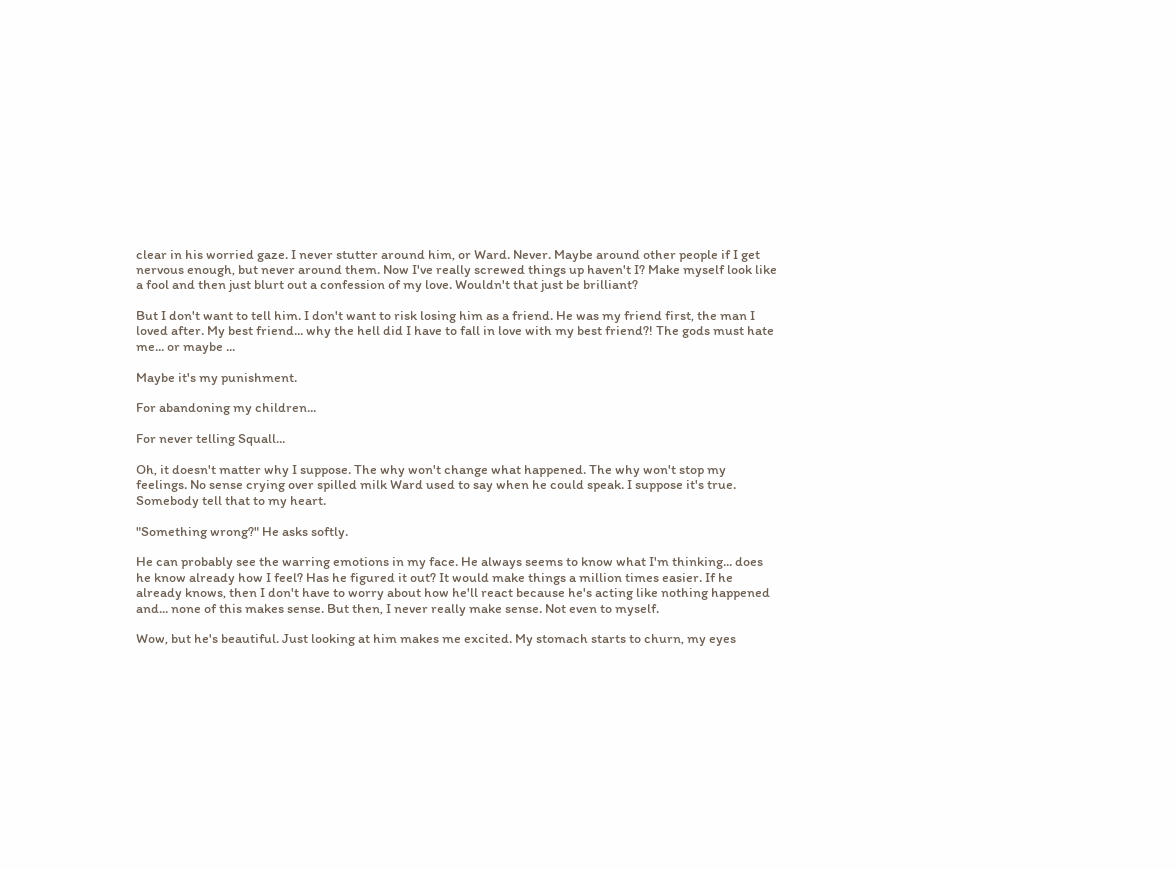clear in his worried gaze. I never stutter around him, or Ward. Never. Maybe around other people if I get nervous enough, but never around them. Now I've really screwed things up haven't I? Make myself look like a fool and then just blurt out a confession of my love. Wouldn't that just be brilliant?

But I don't want to tell him. I don't want to risk losing him as a friend. He was my friend first, the man I loved after. My best friend... why the hell did I have to fall in love with my best friend?! The gods must hate me... or maybe ...

Maybe it's my punishment.

For abandoning my children...

For never telling Squall...

Oh, it doesn't matter why I suppose. The why won't change what happened. The why won't stop my feelings. No sense crying over spilled milk Ward used to say when he could speak. I suppose it's true. Somebody tell that to my heart.

"Something wrong?" He asks softly.

He can probably see the warring emotions in my face. He always seems to know what I'm thinking... does he know already how I feel? Has he figured it out? It would make things a million times easier. If he already knows, then I don't have to worry about how he'll react because he's acting like nothing happened and... none of this makes sense. But then, I never really make sense. Not even to myself.

Wow, but he's beautiful. Just looking at him makes me excited. My stomach starts to churn, my eyes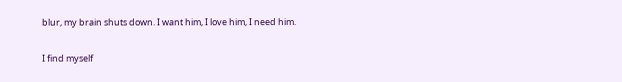blur, my brain shuts down. I want him, I love him, I need him.

I find myself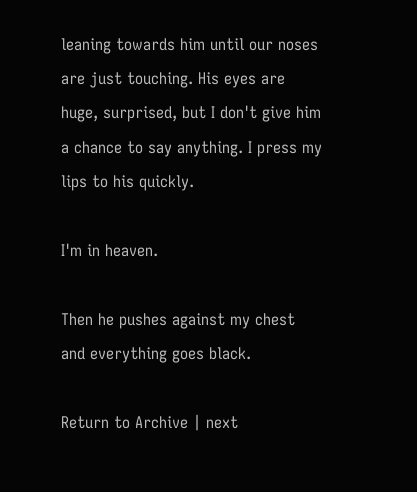leaning towards him until our noses are just touching. His eyes are huge, surprised, but I don't give him a chance to say anything. I press my lips to his quickly.

I'm in heaven.

Then he pushes against my chest and everything goes black.

Return to Archive | next